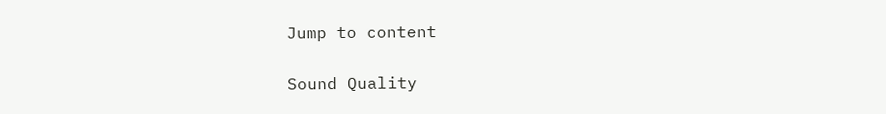Jump to content

Sound Quality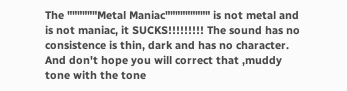The """"""Metal Maniac""""""""" is not metal and is not maniac, it SUCKS!!!!!!!!! The sound has no consistence is thin, dark and has no character. And don't hope you will correct that ,muddy tone with the tone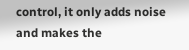control, it only adds noise and makes the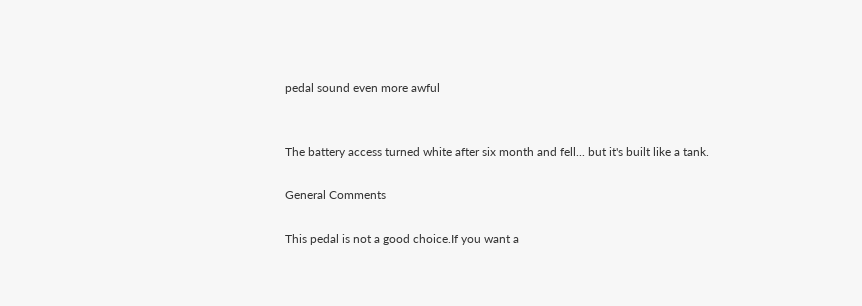pedal sound even more awful


The battery access turned white after six month and fell... but it's built like a tank.

General Comments

This pedal is not a good choice.If you want a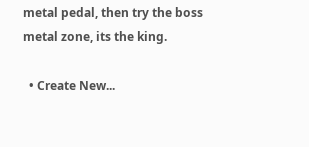metal pedal, then try the boss metal zone, its the king.

  • Create New...